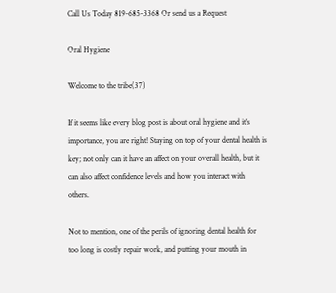Call Us Today 819-685-3368 Or send us a Request

Oral Hygiene

Welcome to the tribe(37)

If it seems like every blog post is about oral hygiene and it’s importance, you are right! Staying on top of your dental health is key; not only can it have an affect on your overall health, but it can also affect confidence levels and how you interact with others.

Not to mention, one of the perils of ignoring dental health for too long is costly repair work, and putting your mouth in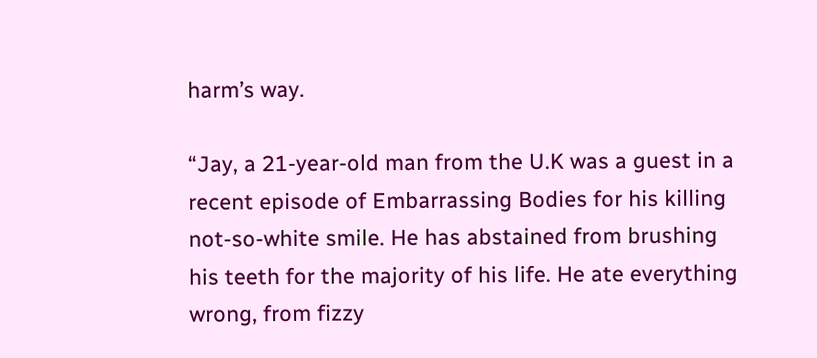harm’s way.

“Jay, a 21-year-old man from the U.K was a guest in a recent episode of Embarrassing Bodies for his killing not-so-white smile. He has abstained from brushing his teeth for the majority of his life. He ate everything wrong, from fizzy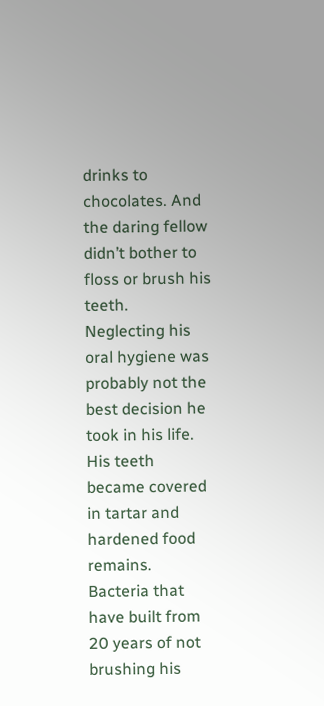drinks to chocolates. And the daring fellow didn’t bother to floss or brush his teeth. Neglecting his oral hygiene was probably not the best decision he took in his life. His teeth became covered in tartar and hardened food remains. Bacteria that have built from 20 years of not brushing his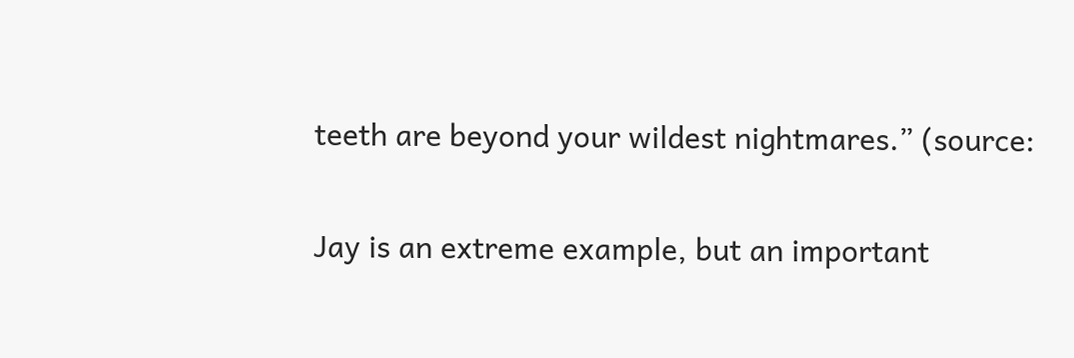teeth are beyond your wildest nightmares.” (source:

Jay is an extreme example, but an important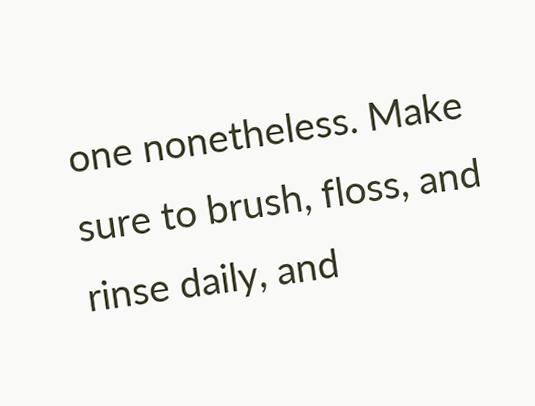one nonetheless. Make sure to brush, floss, and rinse daily, and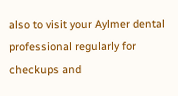also to visit your Aylmer dental professional regularly for checkups and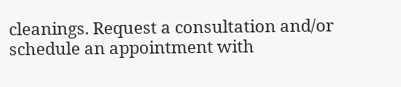cleanings. Request a consultation and/or schedule an appointment with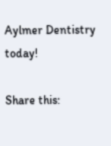Aylmer Dentistry today!

Share this: